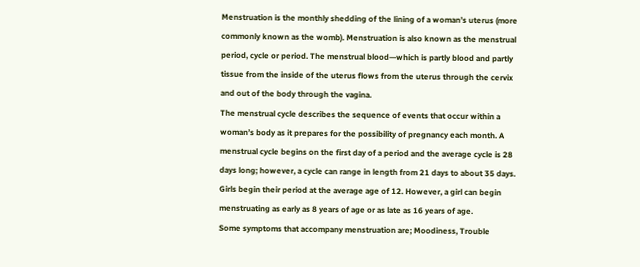Menstruation is the monthly shedding of the lining of a woman’s uterus (more commonly known as the womb). Menstruation is also known as the menstrual period, cycle or period. The menstrual blood—which is partly blood and partly tissue from the inside of the uterus flows from the uterus through the cervix and out of the body through the vagina.
The menstrual cycle describes the sequence of events that occur within a woman’s body as it prepares for the possibility of pregnancy each month. A menstrual cycle begins on the first day of a period and the average cycle is 28 days long; however, a cycle can range in length from 21 days to about 35 days. Girls begin their period at the average age of 12. However, a girl can begin menstruating as early as 8 years of age or as late as 16 years of age.
Some symptoms that accompany menstruation are; Moodiness, Trouble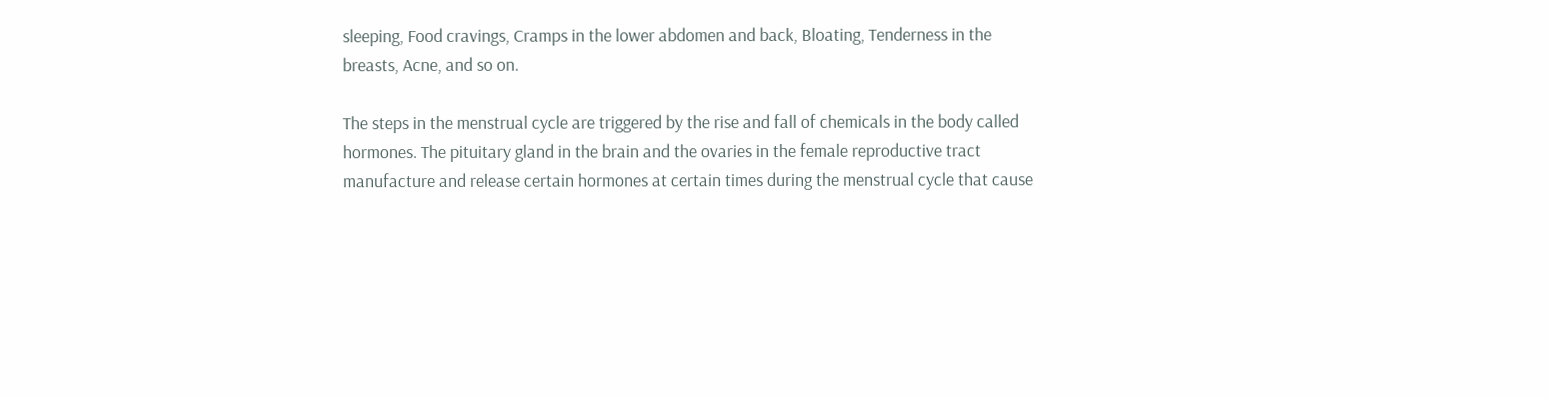sleeping, Food cravings, Cramps in the lower abdomen and back, Bloating, Tenderness in the breasts, Acne, and so on.

The steps in the menstrual cycle are triggered by the rise and fall of chemicals in the body called hormones. The pituitary gland in the brain and the ovaries in the female reproductive tract manufacture and release certain hormones at certain times during the menstrual cycle that cause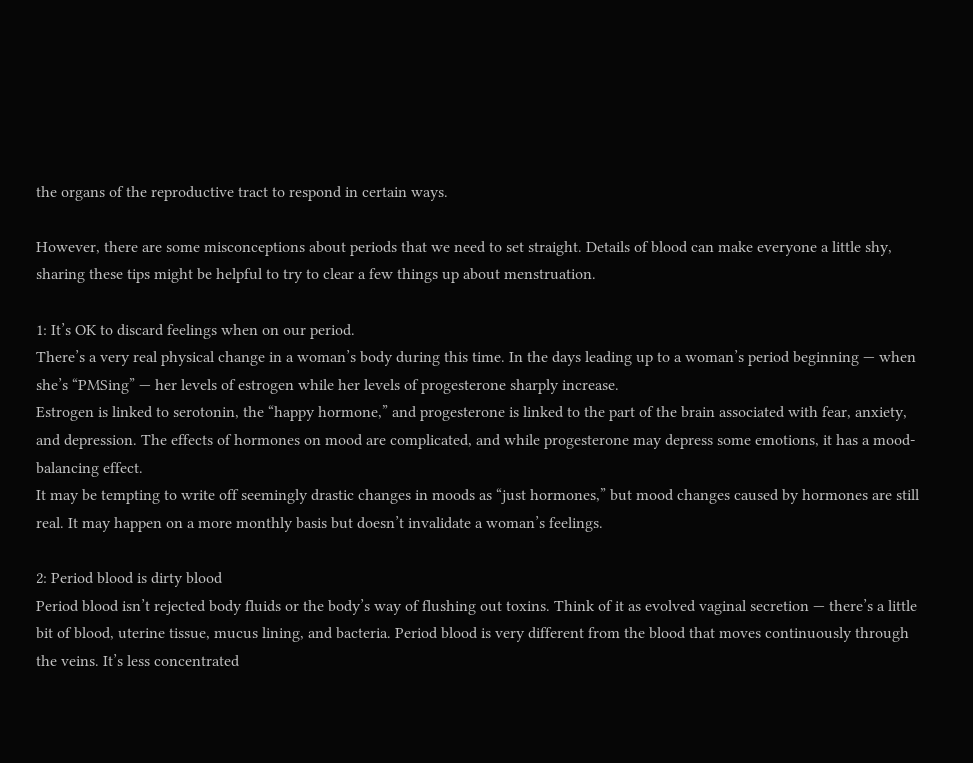the organs of the reproductive tract to respond in certain ways.

However, there are some misconceptions about periods that we need to set straight. Details of blood can make everyone a little shy, sharing these tips might be helpful to try to clear a few things up about menstruation.

1: It’s OK to discard feelings when on our period.
There’s a very real physical change in a woman’s body during this time. In the days leading up to a woman’s period beginning — when she’s “PMSing” — her levels of estrogen while her levels of progesterone sharply increase.
Estrogen is linked to serotonin, the “happy hormone,” and progesterone is linked to the part of the brain associated with fear, anxiety, and depression. The effects of hormones on mood are complicated, and while progesterone may depress some emotions, it has a mood-balancing effect.
It may be tempting to write off seemingly drastic changes in moods as “just hormones,” but mood changes caused by hormones are still real. It may happen on a more monthly basis but doesn’t invalidate a woman’s feelings.

2: Period blood is dirty blood
Period blood isn’t rejected body fluids or the body’s way of flushing out toxins. Think of it as evolved vaginal secretion — there’s a little bit of blood, uterine tissue, mucus lining, and bacteria. Period blood is very different from the blood that moves continuously through the veins. It’s less concentrated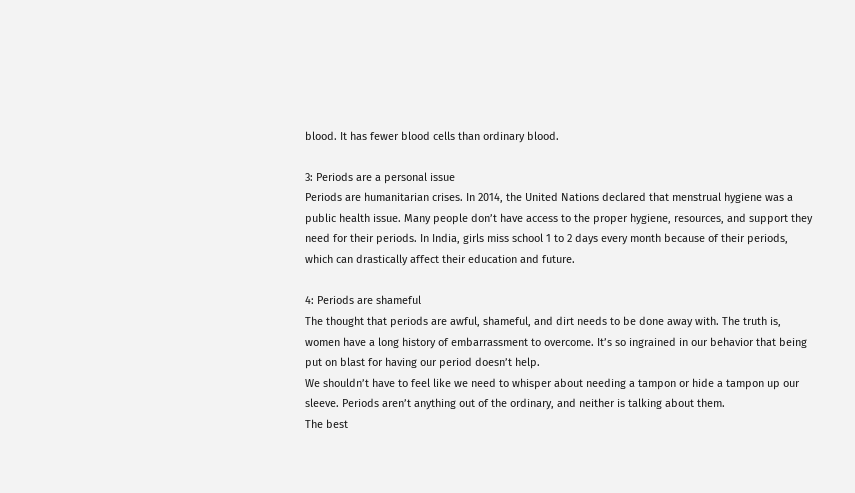blood. It has fewer blood cells than ordinary blood.

3: Periods are a personal issue
Periods are humanitarian crises. In 2014, the United Nations declared that menstrual hygiene was a public health issue. Many people don’t have access to the proper hygiene, resources, and support they need for their periods. In India, girls miss school 1 to 2 days every month because of their periods, which can drastically affect their education and future.

4: Periods are shameful
The thought that periods are awful, shameful, and dirt needs to be done away with. The truth is, women have a long history of embarrassment to overcome. It’s so ingrained in our behavior that being put on blast for having our period doesn’t help.
We shouldn’t have to feel like we need to whisper about needing a tampon or hide a tampon up our sleeve. Periods aren’t anything out of the ordinary, and neither is talking about them.
The best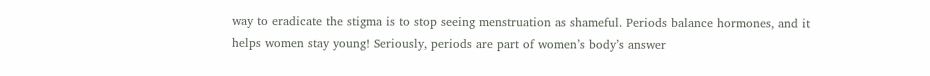way to eradicate the stigma is to stop seeing menstruation as shameful. Periods balance hormones, and it helps women stay young! Seriously, periods are part of women’s body’s answer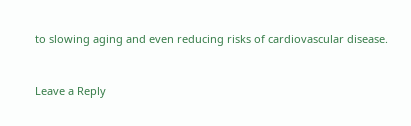to slowing aging and even reducing risks of cardiovascular disease.


Leave a Reply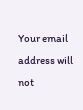Your email address will not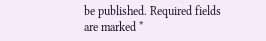be published. Required fields are marked *